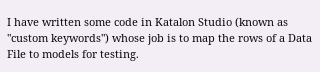I have written some code in Katalon Studio (known as "custom keywords") whose job is to map the rows of a Data File to models for testing.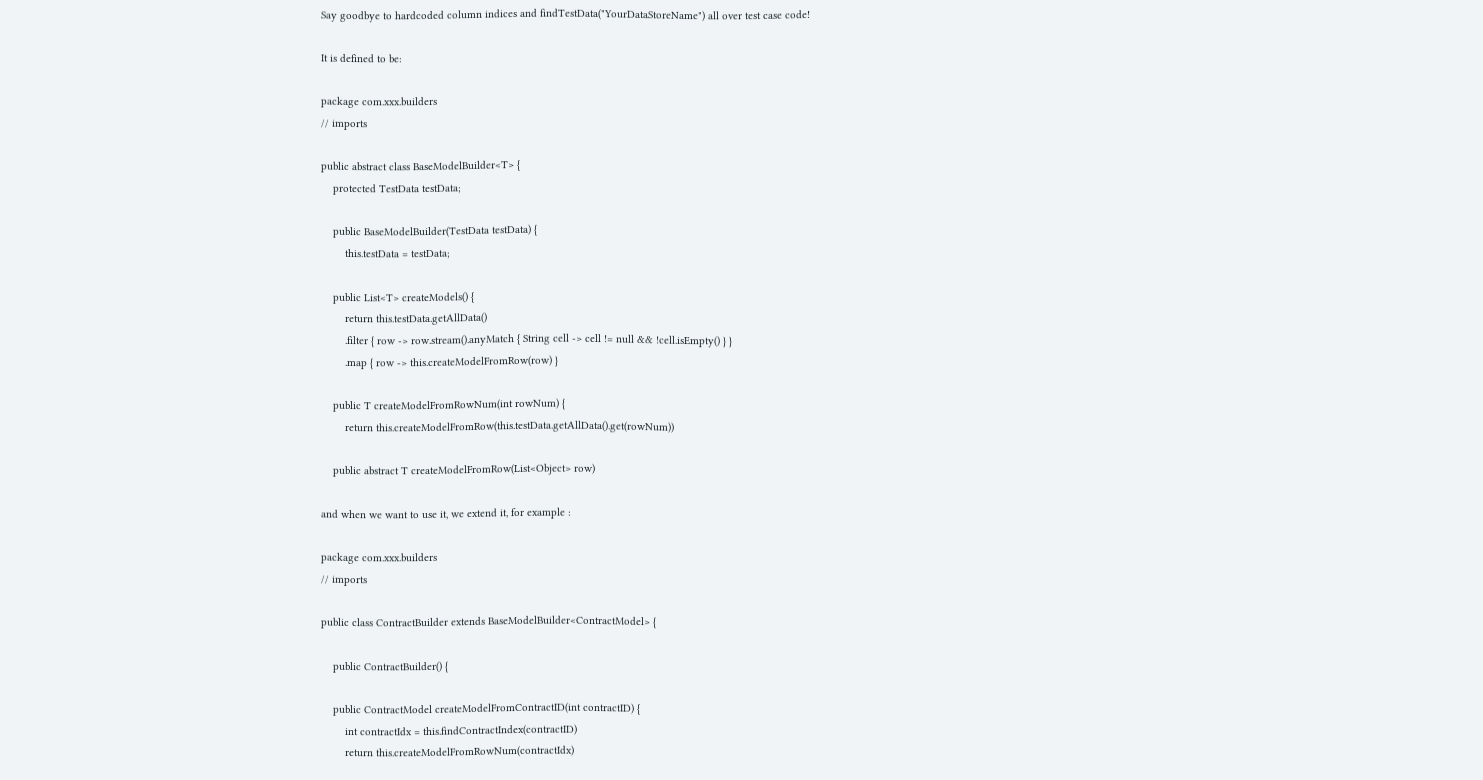Say goodbye to hardcoded column indices and findTestData("YourDataStoreName") all over test case code!

It is defined to be:

package com.xxx.builders
// imports

public abstract class BaseModelBuilder<T> {
    protected TestData testData;

    public BaseModelBuilder(TestData testData) {
        this.testData = testData;

    public List<T> createModels() {
        return this.testData.getAllData()
        .filter { row -> row.stream().anyMatch { String cell -> cell != null && !cell.isEmpty() } }
        .map { row -> this.createModelFromRow(row) }

    public T createModelFromRowNum(int rowNum) {
        return this.createModelFromRow(this.testData.getAllData().get(rowNum))

    public abstract T createModelFromRow(List<Object> row)

and when we want to use it, we extend it, for example :

package com.xxx.builders
// imports

public class ContractBuilder extends BaseModelBuilder<ContractModel> {

    public ContractBuilder() {

    public ContractModel createModelFromContractID(int contractID) {
        int contractIdx = this.findContractIndex(contractID)
        return this.createModelFromRowNum(contractIdx)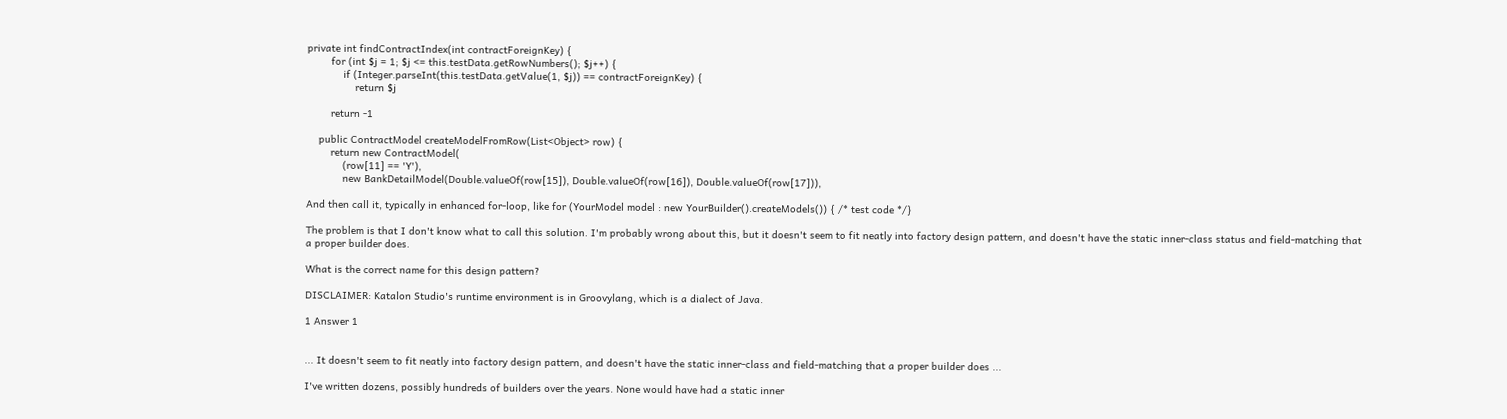private int findContractIndex(int contractForeignKey) {
        for (int $j = 1; $j <= this.testData.getRowNumbers(); $j++) {
            if (Integer.parseInt(this.testData.getValue(1, $j)) == contractForeignKey) {
                return $j

        return -1

    public ContractModel createModelFromRow(List<Object> row) {
        return new ContractModel(
            (row[11] == 'Y'),
            new BankDetailModel(Double.valueOf(row[15]), Double.valueOf(row[16]), Double.valueOf(row[17])),

And then call it, typically in enhanced for-loop, like for (YourModel model : new YourBuilder().createModels()) { /* test code */}

The problem is that I don't know what to call this solution. I'm probably wrong about this, but it doesn't seem to fit neatly into factory design pattern, and doesn't have the static inner-class status and field-matching that a proper builder does.

What is the correct name for this design pattern?

DISCLAIMER: Katalon Studio's runtime environment is in Groovylang, which is a dialect of Java.

1 Answer 1


... It doesn't seem to fit neatly into factory design pattern, and doesn't have the static inner-class and field-matching that a proper builder does ...

I've written dozens, possibly hundreds of builders over the years. None would have had a static inner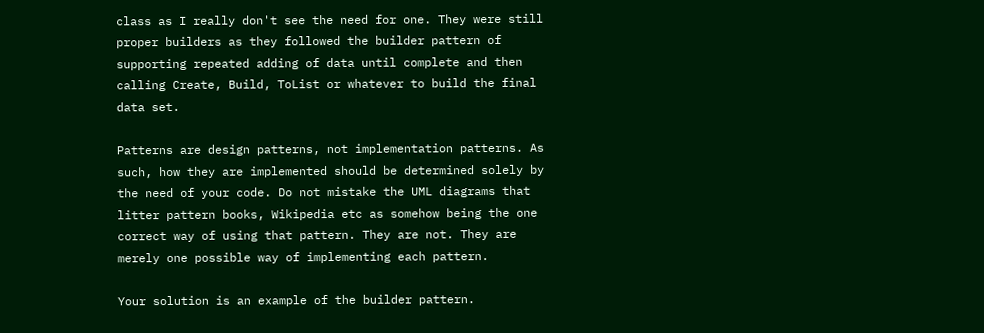class as I really don't see the need for one. They were still proper builders as they followed the builder pattern of supporting repeated adding of data until complete and then calling Create, Build, ToList or whatever to build the final data set.

Patterns are design patterns, not implementation patterns. As such, how they are implemented should be determined solely by the need of your code. Do not mistake the UML diagrams that litter pattern books, Wikipedia etc as somehow being the one correct way of using that pattern. They are not. They are merely one possible way of implementing each pattern.

Your solution is an example of the builder pattern.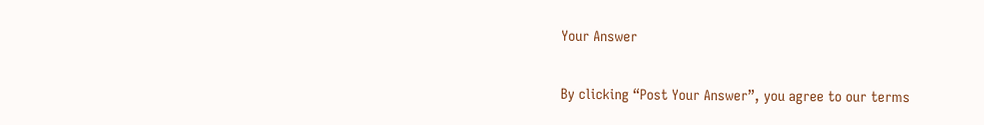Your Answer

By clicking “Post Your Answer”, you agree to our terms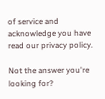of service and acknowledge you have read our privacy policy.

Not the answer you're looking for?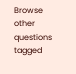Browse other questions tagged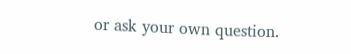or ask your own question.